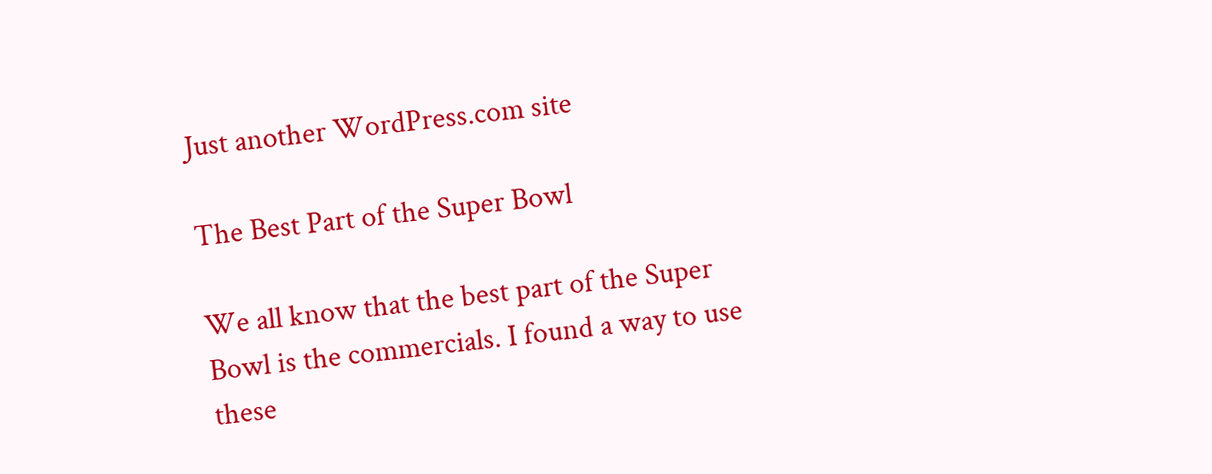Just another WordPress.com site

The Best Part of the Super Bowl

We all know that the best part of the Super Bowl is the commercials. I found a way to use these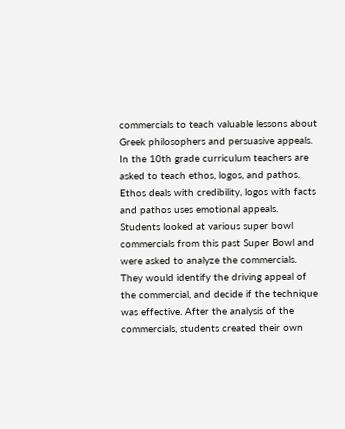commercials to teach valuable lessons about Greek philosophers and persuasive appeals. In the 10th grade curriculum teachers are asked to teach ethos, logos, and pathos. Ethos deals with credibility, logos with facts and pathos uses emotional appeals. Students looked at various super bowl commercials from this past Super Bowl and were asked to analyze the commercials. They would identify the driving appeal of the commercial, and decide if the technique was effective. After the analysis of the commercials, students created their own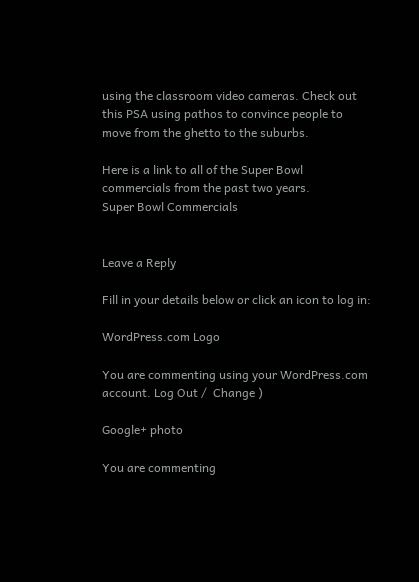using the classroom video cameras. Check out this PSA using pathos to convince people to move from the ghetto to the suburbs.

Here is a link to all of the Super Bowl commercials from the past two years.
Super Bowl Commercials


Leave a Reply

Fill in your details below or click an icon to log in:

WordPress.com Logo

You are commenting using your WordPress.com account. Log Out /  Change )

Google+ photo

You are commenting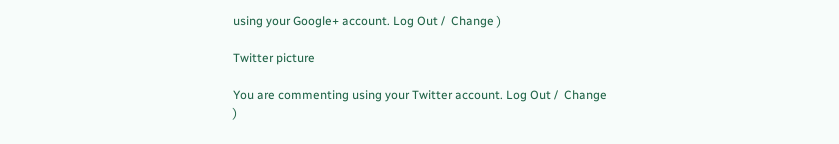using your Google+ account. Log Out /  Change )

Twitter picture

You are commenting using your Twitter account. Log Out /  Change )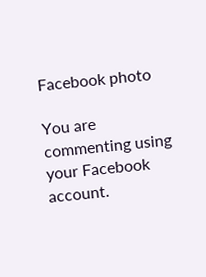Facebook photo

You are commenting using your Facebook account.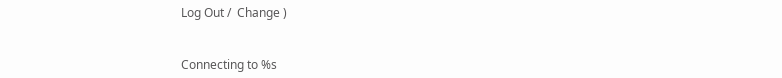Log Out /  Change )


Connecting to %s